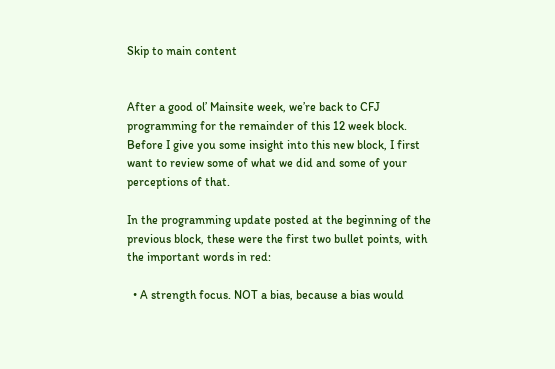Skip to main content


After a good ol’ Mainsite week, we’re back to CFJ programming for the remainder of this 12 week block. Before I give you some insight into this new block, I first want to review some of what we did and some of your perceptions of that.

In the programming update posted at the beginning of the previous block, these were the first two bullet points, with the important words in red:

  • A strength focus. NOT a bias, because a bias would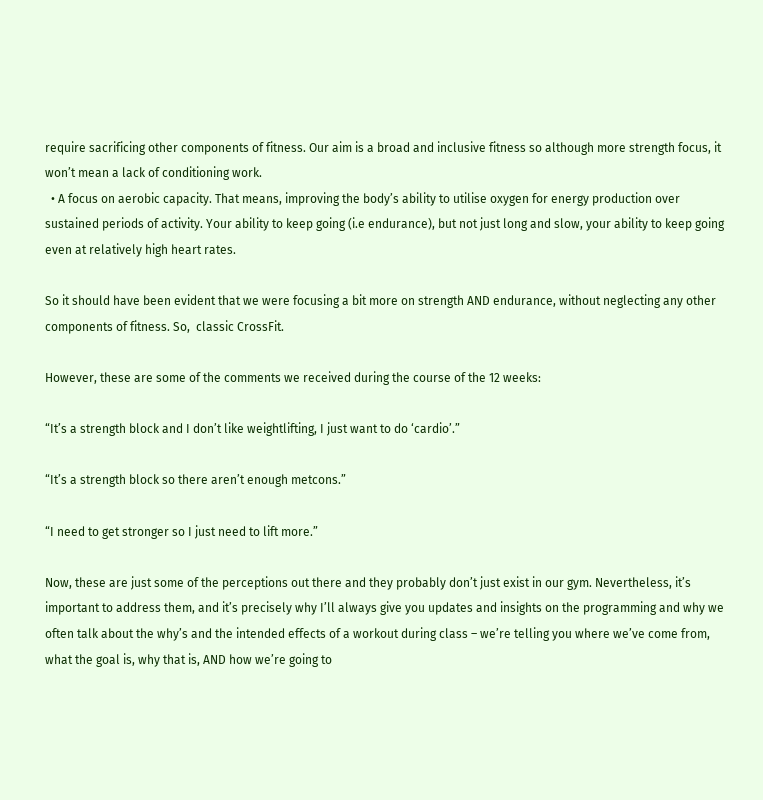require sacrificing other components of fitness. Our aim is a broad and inclusive fitness so although more strength focus, it won’t mean a lack of conditioning work.
  • A focus on aerobic capacity. That means, improving the body’s ability to utilise oxygen for energy production over sustained periods of activity. Your ability to keep going (i.e endurance), but not just long and slow, your ability to keep going even at relatively high heart rates.

So it should have been evident that we were focusing a bit more on strength AND endurance, without neglecting any other components of fitness. So,  classic CrossFit.

However, these are some of the comments we received during the course of the 12 weeks:

“It’s a strength block and I don’t like weightlifting, I just want to do ‘cardio’.”

“It’s a strength block so there aren’t enough metcons.”

“I need to get stronger so I just need to lift more.”

Now, these are just some of the perceptions out there and they probably don’t just exist in our gym. Nevertheless, it’s important to address them, and it’s precisely why I’ll always give you updates and insights on the programming and why we often talk about the why’s and the intended effects of a workout during class – we’re telling you where we’ve come from, what the goal is, why that is, AND how we’re going to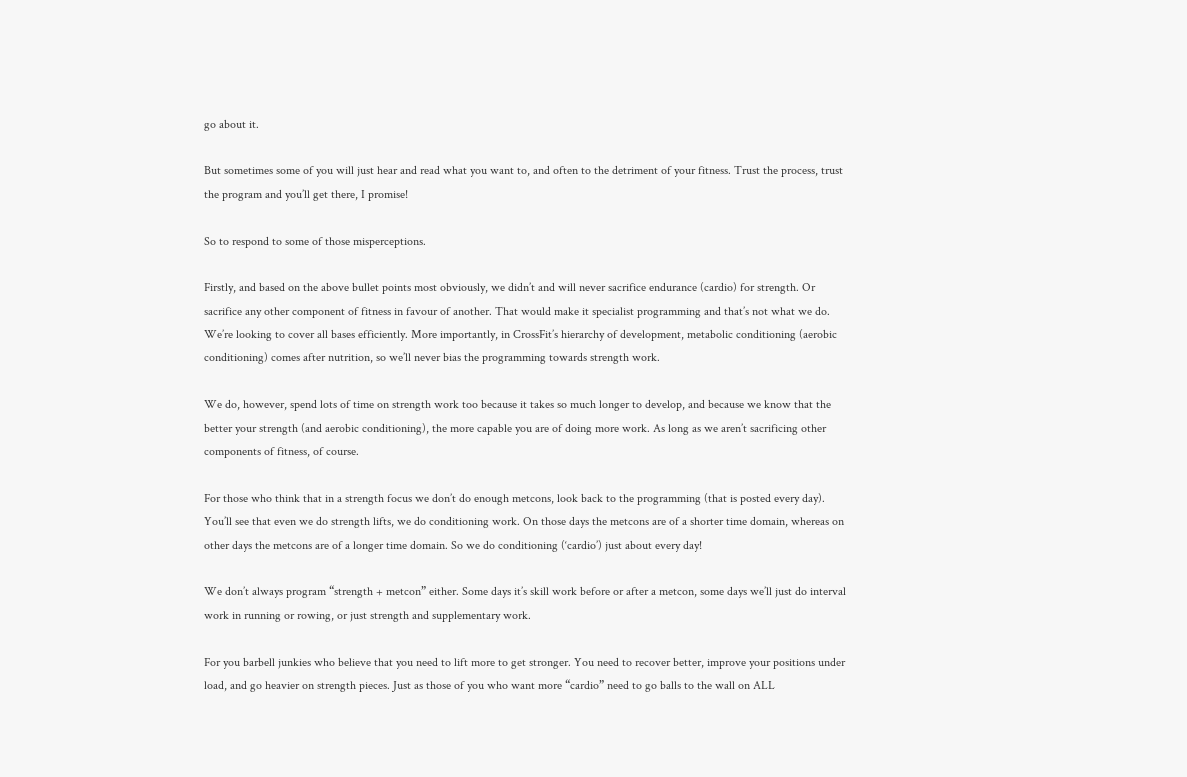go about it.

But sometimes some of you will just hear and read what you want to, and often to the detriment of your fitness. Trust the process, trust the program and you’ll get there, I promise!

So to respond to some of those misperceptions.

Firstly, and based on the above bullet points most obviously, we didn’t and will never sacrifice endurance (cardio) for strength. Or sacrifice any other component of fitness in favour of another. That would make it specialist programming and that’s not what we do. We’re looking to cover all bases efficiently. More importantly, in CrossFit’s hierarchy of development, metabolic conditioning (aerobic conditioning) comes after nutrition, so we’ll never bias the programming towards strength work.

We do, however, spend lots of time on strength work too because it takes so much longer to develop, and because we know that the better your strength (and aerobic conditioning), the more capable you are of doing more work. As long as we aren’t sacrificing other components of fitness, of course.

For those who think that in a strength focus we don’t do enough metcons, look back to the programming (that is posted every day). You’ll see that even we do strength lifts, we do conditioning work. On those days the metcons are of a shorter time domain, whereas on other days the metcons are of a longer time domain. So we do conditioning (‘cardio’) just about every day!

We don’t always program “strength + metcon” either. Some days it’s skill work before or after a metcon, some days we’ll just do interval work in running or rowing, or just strength and supplementary work.

For you barbell junkies who believe that you need to lift more to get stronger. You need to recover better, improve your positions under load, and go heavier on strength pieces. Just as those of you who want more “cardio” need to go balls to the wall on ALL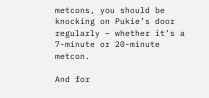metcons, you should be knocking on Pukie’s door regularly – whether it’s a 7-minute or 20-minute metcon.

And for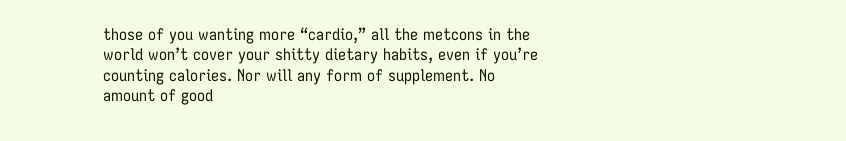those of you wanting more “cardio,” all the metcons in the world won’t cover your shitty dietary habits, even if you’re counting calories. Nor will any form of supplement. No amount of good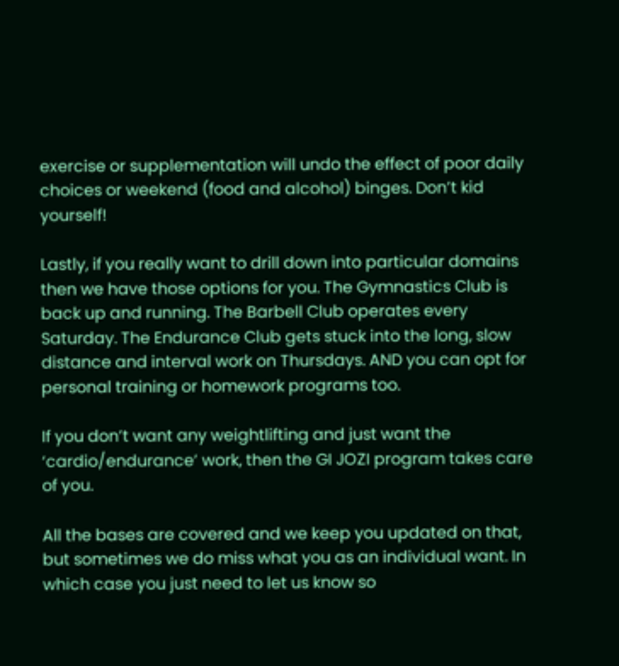exercise or supplementation will undo the effect of poor daily choices or weekend (food and alcohol) binges. Don’t kid yourself!

Lastly, if you really want to drill down into particular domains then we have those options for you. The Gymnastics Club is back up and running. The Barbell Club operates every Saturday. The Endurance Club gets stuck into the long, slow distance and interval work on Thursdays. AND you can opt for personal training or homework programs too.

If you don’t want any weightlifting and just want the ‘cardio/endurance’ work, then the GI JOZI program takes care of you.

All the bases are covered and we keep you updated on that, but sometimes we do miss what you as an individual want. In which case you just need to let us know so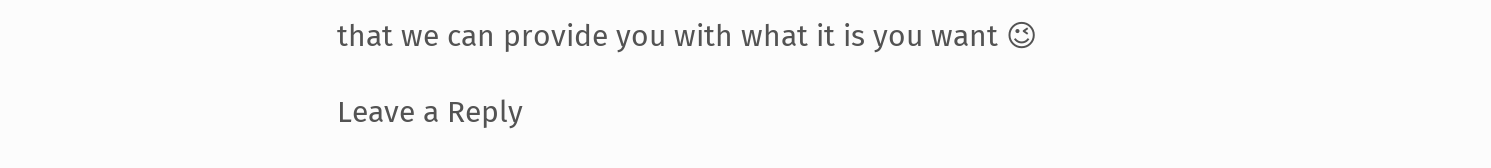that we can provide you with what it is you want 😉

Leave a Reply